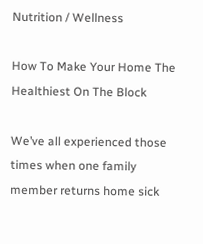Nutrition / Wellness

How To Make Your Home The Healthiest On The Block

We’ve all experienced those times when one family member returns home sick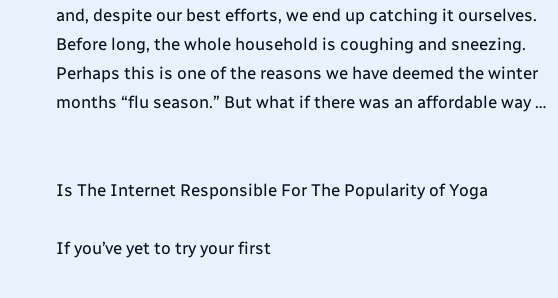and, despite our best efforts, we end up catching it ourselves. Before long, the whole household is coughing and sneezing. Perhaps this is one of the reasons we have deemed the winter months “flu season.” But what if there was an affordable way …


Is The Internet Responsible For The Popularity of Yoga

If you’ve yet to try your first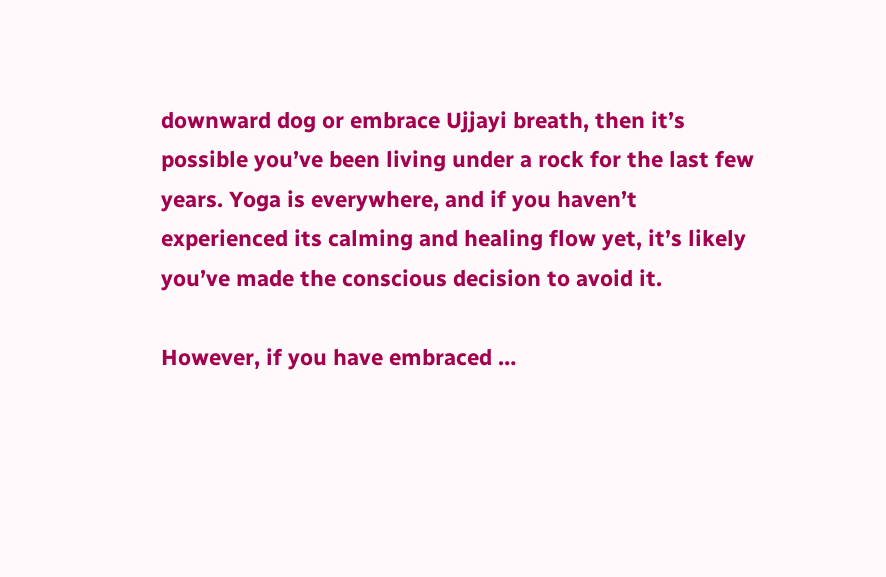downward dog or embrace Ujjayi breath, then it’s possible you’ve been living under a rock for the last few years. Yoga is everywhere, and if you haven’t experienced its calming and healing flow yet, it’s likely you’ve made the conscious decision to avoid it.

However, if you have embraced …